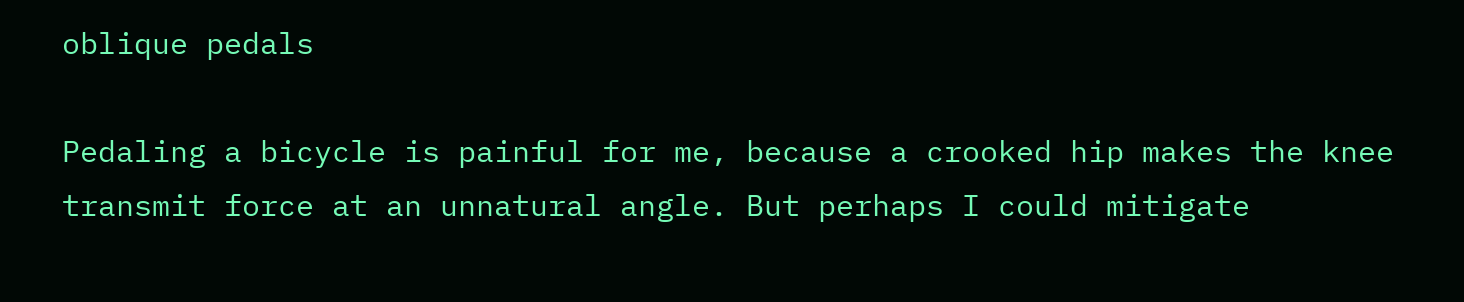oblique pedals

Pedaling a bicycle is painful for me, because a crooked hip makes the knee transmit force at an unnatural angle. But perhaps I could mitigate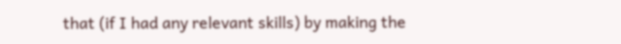that (if I had any relevant skills) by making the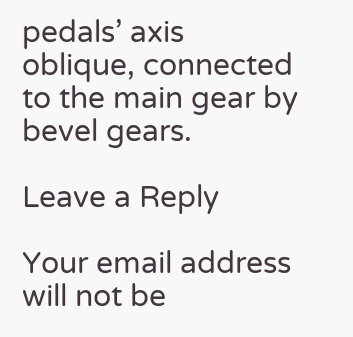pedals’ axis oblique, connected to the main gear by bevel gears.

Leave a Reply

Your email address will not be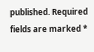published. Required fields are marked *